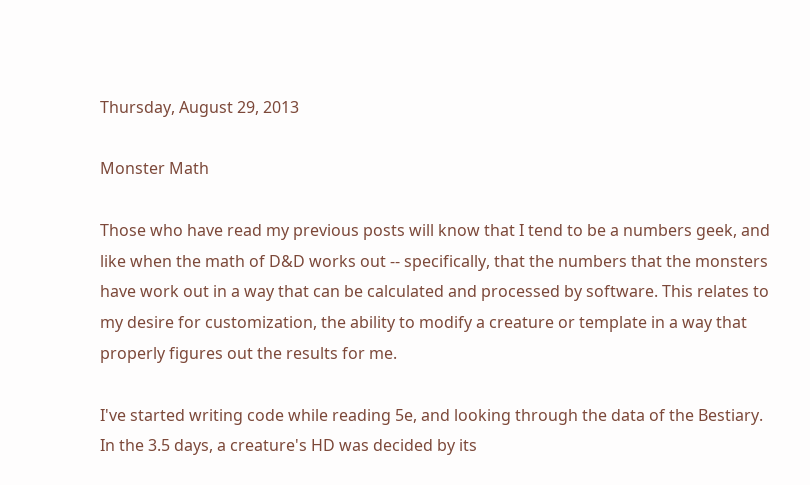Thursday, August 29, 2013

Monster Math

Those who have read my previous posts will know that I tend to be a numbers geek, and like when the math of D&D works out -- specifically, that the numbers that the monsters have work out in a way that can be calculated and processed by software. This relates to my desire for customization, the ability to modify a creature or template in a way that properly figures out the results for me.

I've started writing code while reading 5e, and looking through the data of the Bestiary. In the 3.5 days, a creature's HD was decided by its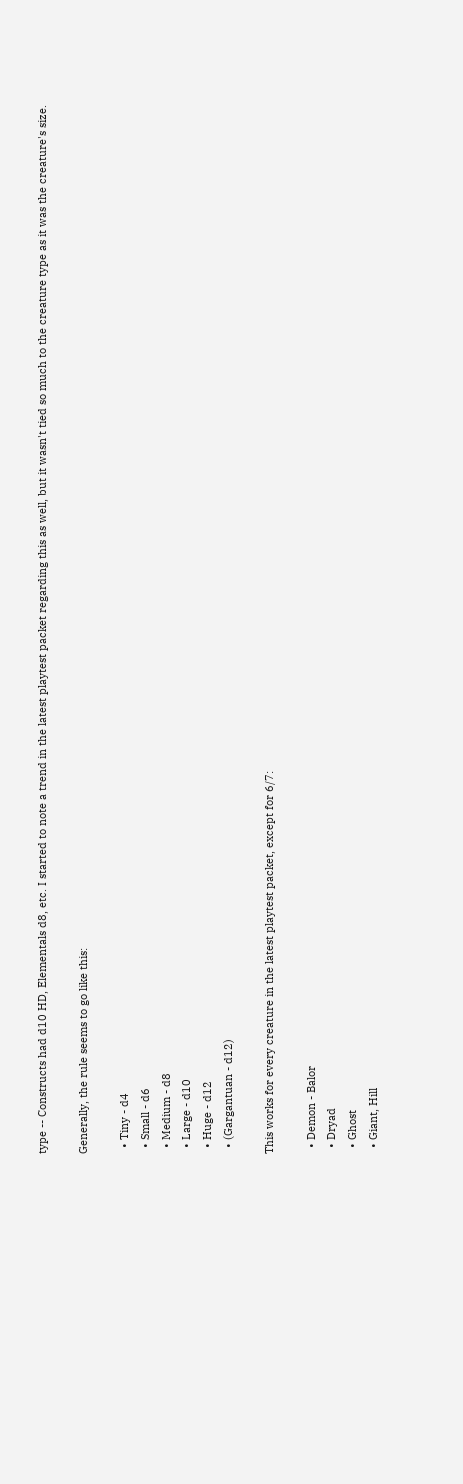type -- Constructs had d10 HD, Elementals d8, etc. I started to note a trend in the latest playtest packet regarding this as well, but it wasn't tied so much to the creature type as it was the creature's size.

Generally, the rule seems to go like this:

  • Tiny - d4
  • Small - d6
  • Medium - d8
  • Large - d10
  • Huge - d12
  • (Gargantuan - d12)

This works for every creature in the latest playtest packet, except for 6/7:

  • Demon - Balor
  • Dryad
  • Ghost
  • Giant, Hill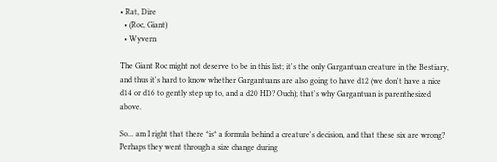• Rat, Dire
  • (Roc, Giant)
  • Wyvern

The Giant Roc might not deserve to be in this list; it's the only Gargantuan creature in the Bestiary, and thus it's hard to know whether Gargantuans are also going to have d12 (we don't have a nice d14 or d16 to gently step up to, and a d20 HD? Ouch); that's why Gargantuan is parenthesized above.

So... am I right that there *is* a formula behind a creature's decision, and that these six are wrong? Perhaps they went through a size change during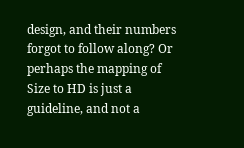design, and their numbers forgot to follow along? Or perhaps the mapping of Size to HD is just a guideline, and not a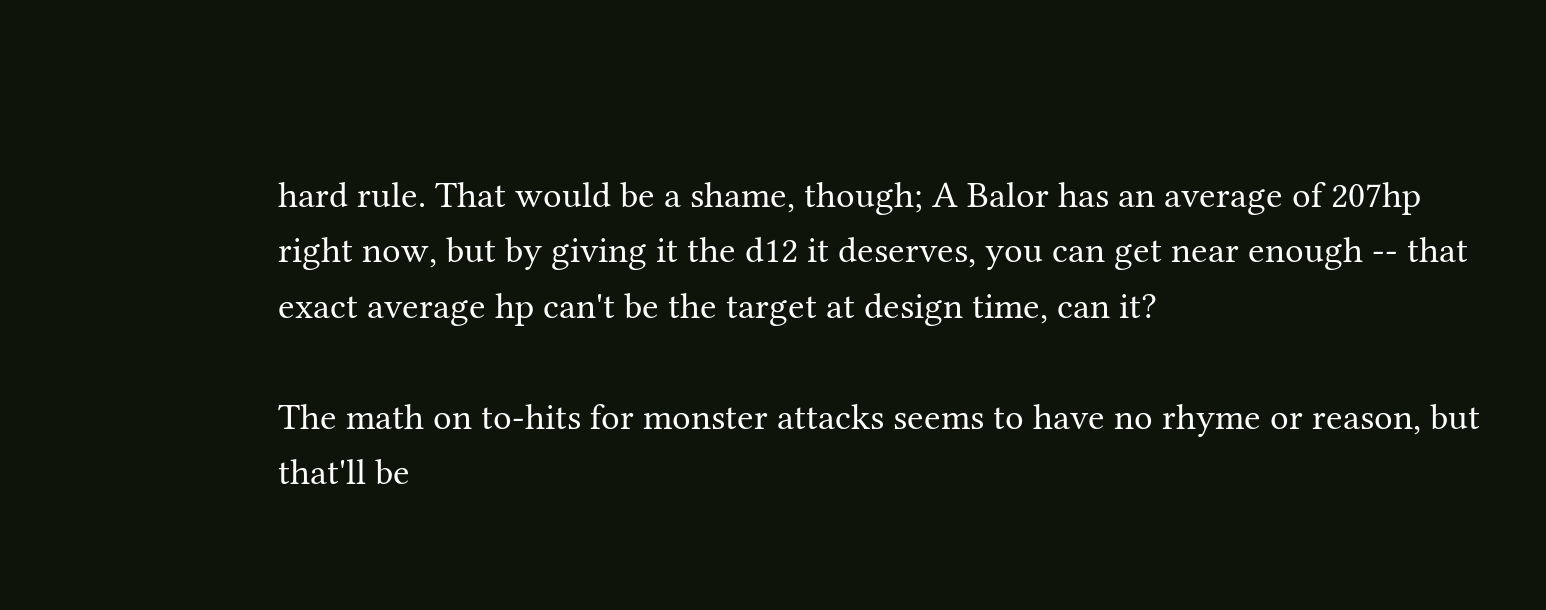hard rule. That would be a shame, though; A Balor has an average of 207hp right now, but by giving it the d12 it deserves, you can get near enough -- that exact average hp can't be the target at design time, can it?

The math on to-hits for monster attacks seems to have no rhyme or reason, but that'll be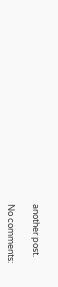another post.

No comments: